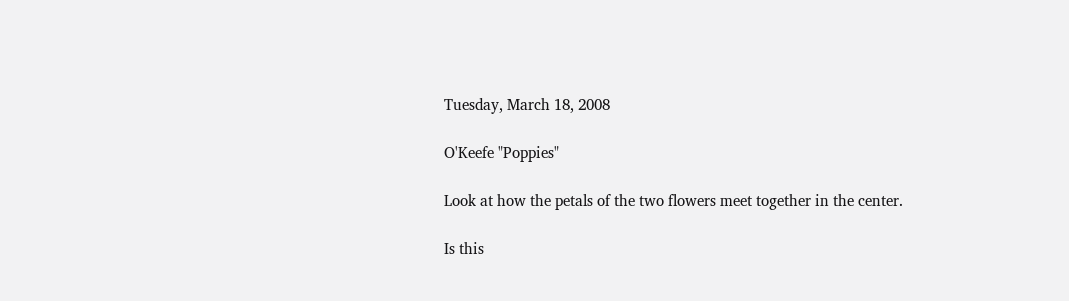Tuesday, March 18, 2008

O'Keefe "Poppies"

Look at how the petals of the two flowers meet together in the center.

Is this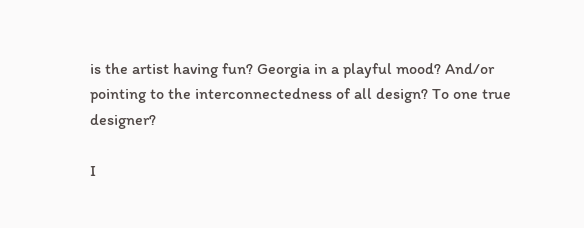is the artist having fun? Georgia in a playful mood? And/or pointing to the interconnectedness of all design? To one true designer?

I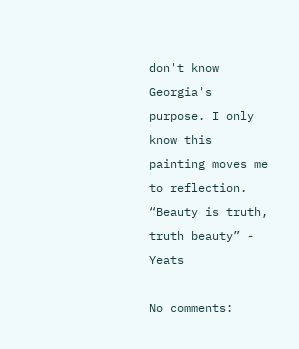don't know Georgia's purpose. I only know this painting moves me to reflection. “Beauty is truth, truth beauty” - Yeats

No comments: